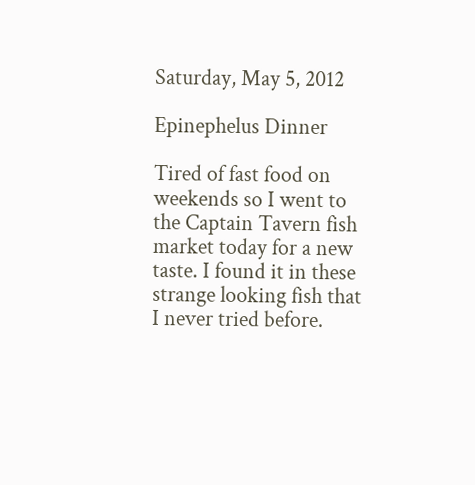Saturday, May 5, 2012

Epinephelus Dinner

Tired of fast food on weekends so I went to the Captain Tavern fish market today for a new taste. I found it in these strange looking fish that I never tried before.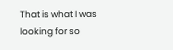That is what I was looking for so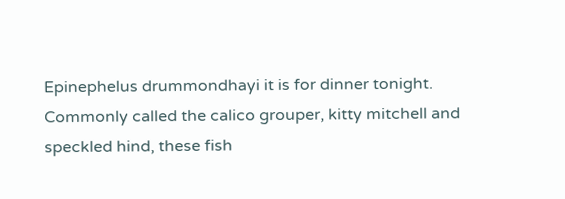Epinephelus drummondhayi it is for dinner tonight. Commonly called the calico grouper, kitty mitchell and speckled hind, these fish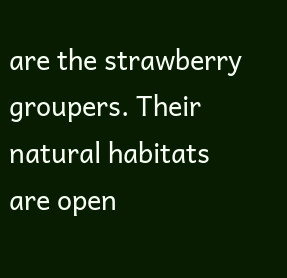are the strawberry groupers. Their natural habitats are open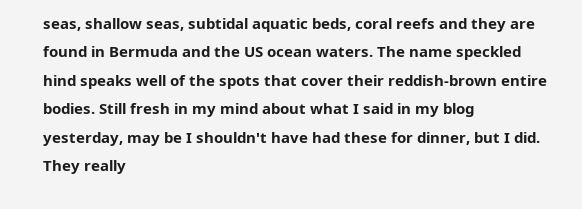seas, shallow seas, subtidal aquatic beds, coral reefs and they are found in Bermuda and the US ocean waters. The name speckled hind speaks well of the spots that cover their reddish-brown entire bodies. Still fresh in my mind about what I said in my blog yesterday, may be I shouldn't have had these for dinner, but I did. They really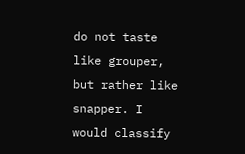do not taste like grouper, but rather like snapper. I would classify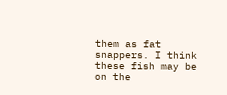them as fat snappers. I think these fish may be on the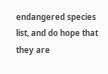endangered species list, and do hope that they are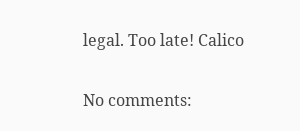legal. Too late! Calico

No comments: